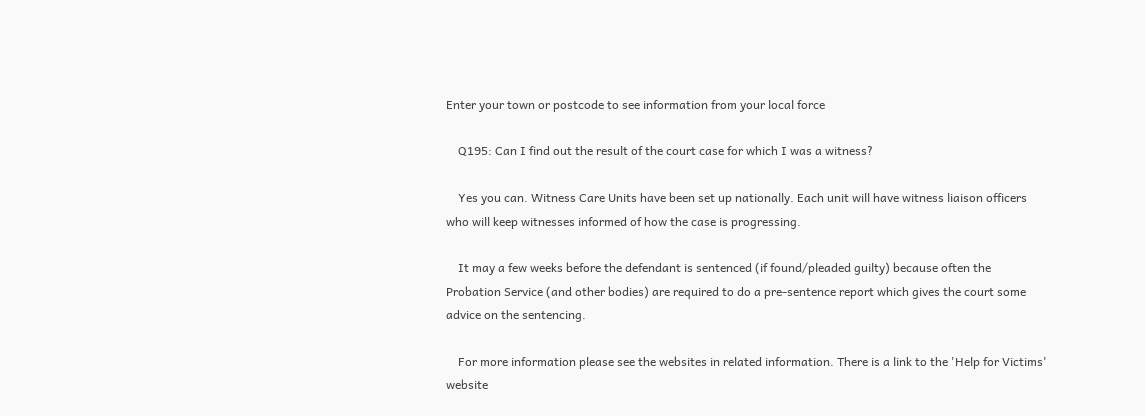Enter your town or postcode to see information from your local force

    Q195: Can I find out the result of the court case for which I was a witness?

    Yes you can. Witness Care Units have been set up nationally. Each unit will have witness liaison officers who will keep witnesses informed of how the case is progressing.

    It may a few weeks before the defendant is sentenced (if found/pleaded guilty) because often the Probation Service (and other bodies) are required to do a pre-sentence report which gives the court some advice on the sentencing.

    For more information please see the websites in related information. There is a link to the 'Help for Victims' website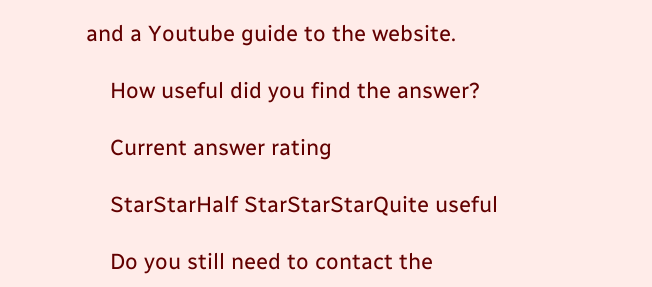and a Youtube guide to the website.

    How useful did you find the answer?

    Current answer rating

    StarStarHalf StarStarStarQuite useful

    Do you still need to contact the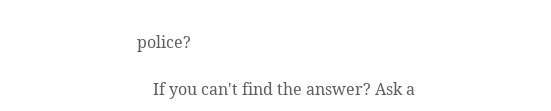police?

    If you can't find the answer? Ask a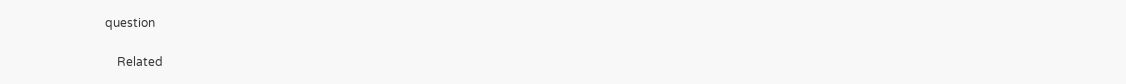question

    Related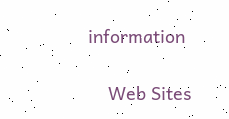information

    Web Sites